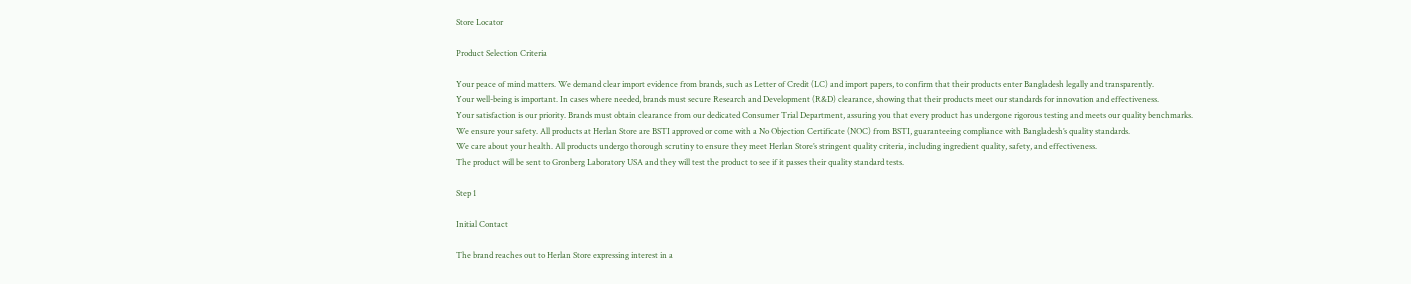Store Locator

Product Selection Criteria

Your peace of mind matters. We demand clear import evidence from brands, such as Letter of Credit (LC) and import papers, to confirm that their products enter Bangladesh legally and transparently.
Your well-being is important. In cases where needed, brands must secure Research and Development (R&D) clearance, showing that their products meet our standards for innovation and effectiveness.
Your satisfaction is our priority. Brands must obtain clearance from our dedicated Consumer Trial Department, assuring you that every product has undergone rigorous testing and meets our quality benchmarks.
We ensure your safety. All products at Herlan Store are BSTI approved or come with a No Objection Certificate (NOC) from BSTI, guaranteeing compliance with Bangladesh’s quality standards.
We care about your health. All products undergo thorough scrutiny to ensure they meet Herlan Store’s stringent quality criteria, including ingredient quality, safety, and effectiveness.
The product will be sent to Gronberg Laboratory USA and they will test the product to see if it passes their quality standard tests.

Step 1

Initial Contact

The brand reaches out to Herlan Store expressing interest in a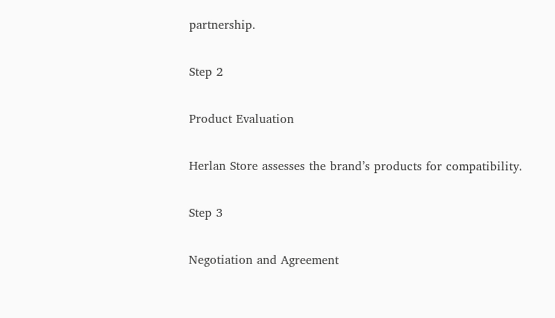partnership.

Step 2

Product Evaluation

Herlan Store assesses the brand’s products for compatibility.

Step 3

Negotiation and Agreement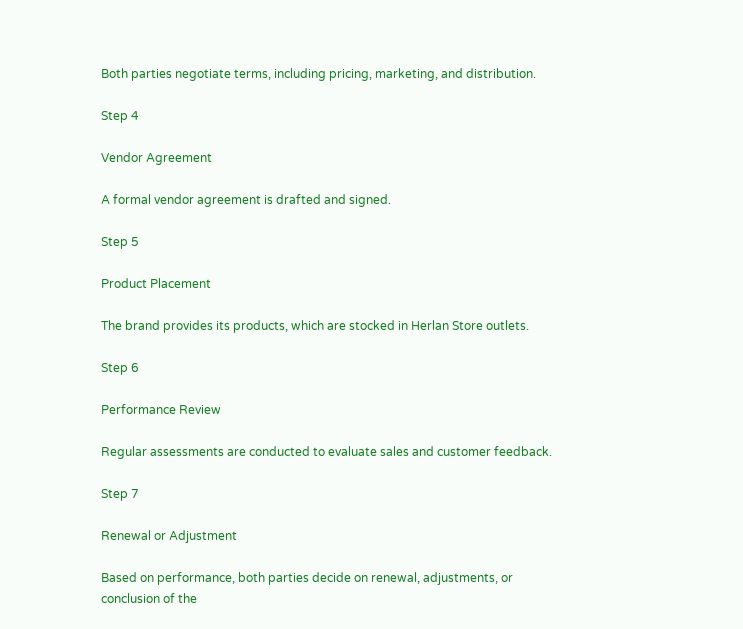Both parties negotiate terms, including pricing, marketing, and distribution.

Step 4

Vendor Agreement

A formal vendor agreement is drafted and signed.

Step 5

Product Placement

The brand provides its products, which are stocked in Herlan Store outlets.

Step 6

Performance Review

Regular assessments are conducted to evaluate sales and customer feedback.

Step 7

Renewal or Adjustment

Based on performance, both parties decide on renewal, adjustments, or conclusion of the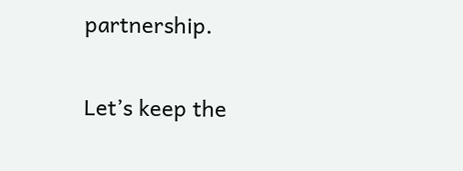partnership.

Let’s keep the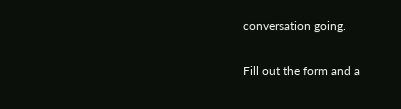conversation going.

Fill out the form and a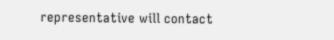representative will contact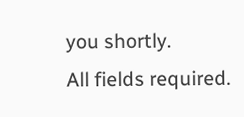you shortly.
All fields required.